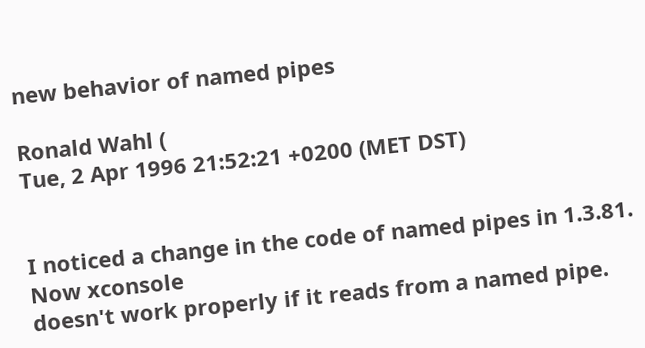new behavior of named pipes

Ronald Wahl (
Tue, 2 Apr 1996 21:52:21 +0200 (MET DST)


I noticed a change in the code of named pipes in 1.3.81. Now xconsole
doesn't work properly if it reads from a named pipe.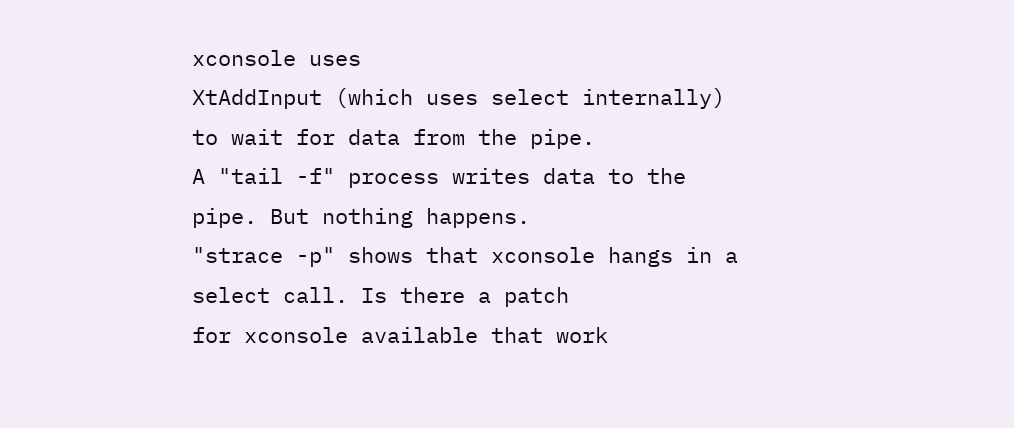xconsole uses
XtAddInput (which uses select internally) to wait for data from the pipe.
A "tail -f" process writes data to the pipe. But nothing happens.
"strace -p" shows that xconsole hangs in a select call. Is there a patch
for xconsole available that work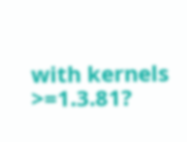with kernels >=1.3.81?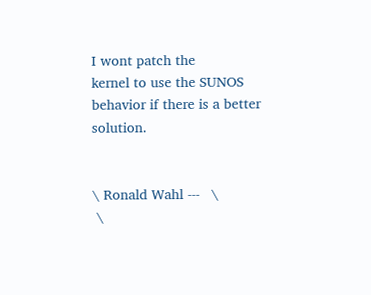I wont patch the
kernel to use the SUNOS behavior if there is a better solution.


\ Ronald Wahl ---   \
 \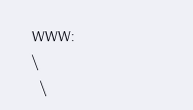WWW:             \
  \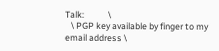Talk:            \
   \ PGP key available by finger to my email address \